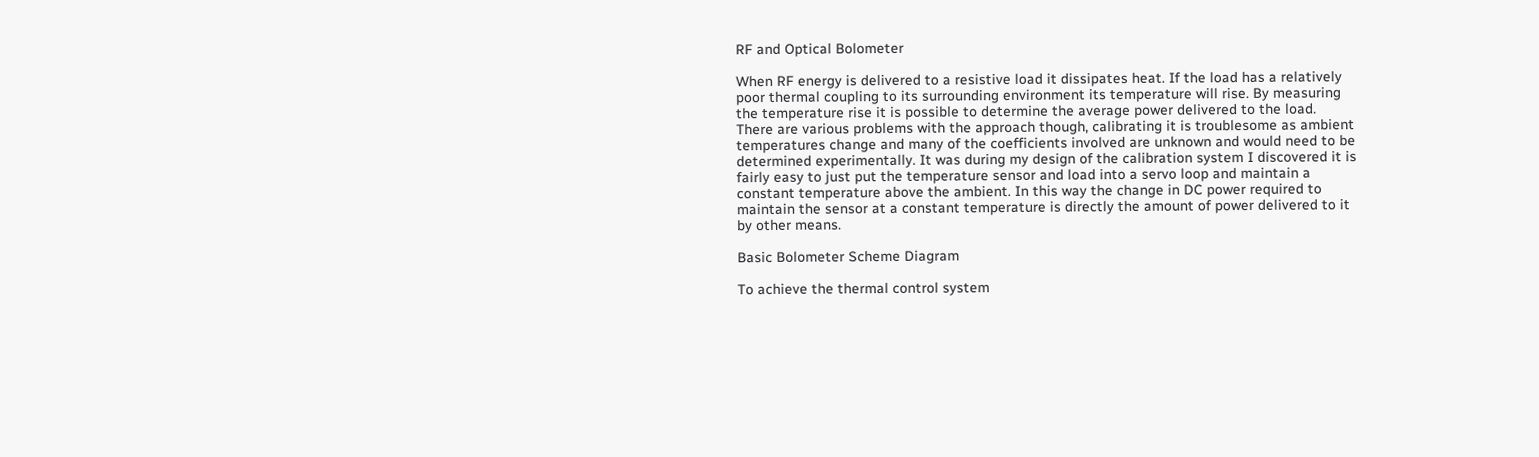RF and Optical Bolometer

When RF energy is delivered to a resistive load it dissipates heat. If the load has a relatively poor thermal coupling to its surrounding environment its temperature will rise. By measuring the temperature rise it is possible to determine the average power delivered to the load. There are various problems with the approach though, calibrating it is troublesome as ambient temperatures change and many of the coefficients involved are unknown and would need to be determined experimentally. It was during my design of the calibration system I discovered it is fairly easy to just put the temperature sensor and load into a servo loop and maintain a constant temperature above the ambient. In this way the change in DC power required to maintain the sensor at a constant temperature is directly the amount of power delivered to it by other means.

Basic Bolometer Scheme Diagram

To achieve the thermal control system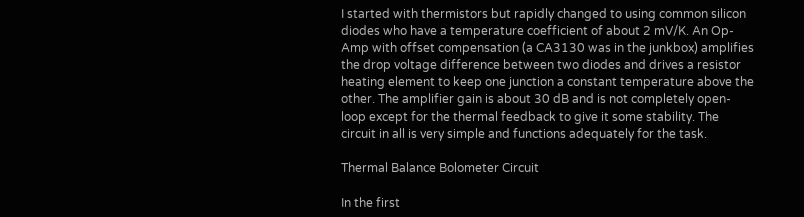I started with thermistors but rapidly changed to using common silicon diodes who have a temperature coefficient of about 2 mV/K. An Op-Amp with offset compensation (a CA3130 was in the junkbox) amplifies the drop voltage difference between two diodes and drives a resistor heating element to keep one junction a constant temperature above the other. The amplifier gain is about 30 dB and is not completely open-loop except for the thermal feedback to give it some stability. The circuit in all is very simple and functions adequately for the task.

Thermal Balance Bolometer Circuit

In the first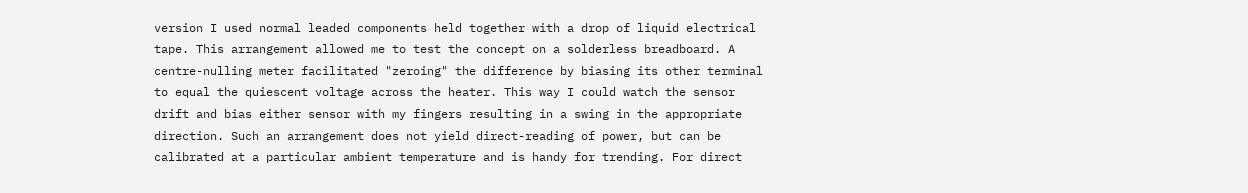version I used normal leaded components held together with a drop of liquid electrical tape. This arrangement allowed me to test the concept on a solderless breadboard. A centre-nulling meter facilitated "zeroing" the difference by biasing its other terminal to equal the quiescent voltage across the heater. This way I could watch the sensor drift and bias either sensor with my fingers resulting in a swing in the appropriate direction. Such an arrangement does not yield direct-reading of power, but can be calibrated at a particular ambient temperature and is handy for trending. For direct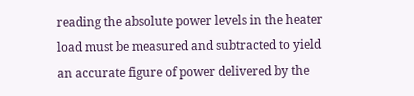reading the absolute power levels in the heater load must be measured and subtracted to yield an accurate figure of power delivered by the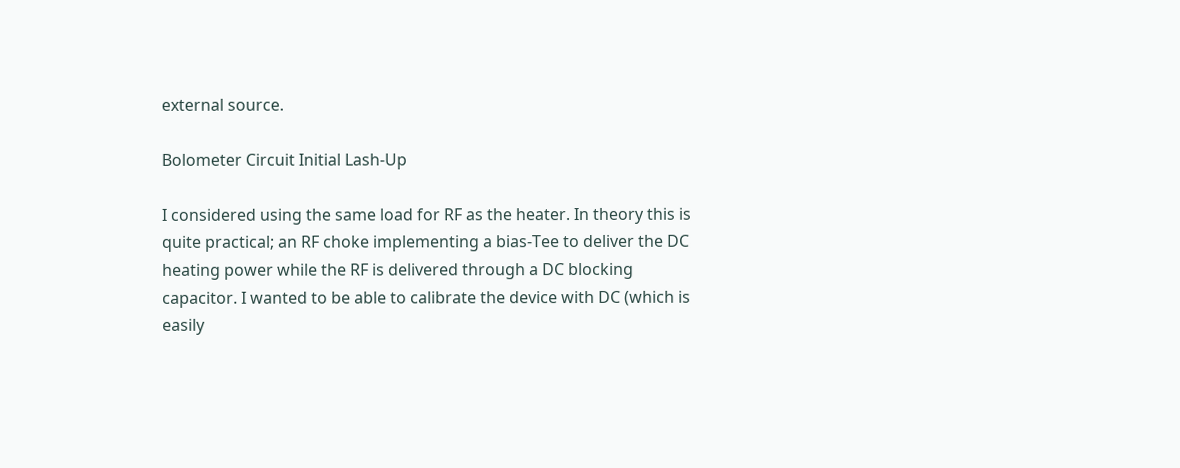external source.

Bolometer Circuit Initial Lash-Up

I considered using the same load for RF as the heater. In theory this is quite practical; an RF choke implementing a bias-Tee to deliver the DC heating power while the RF is delivered through a DC blocking capacitor. I wanted to be able to calibrate the device with DC (which is easily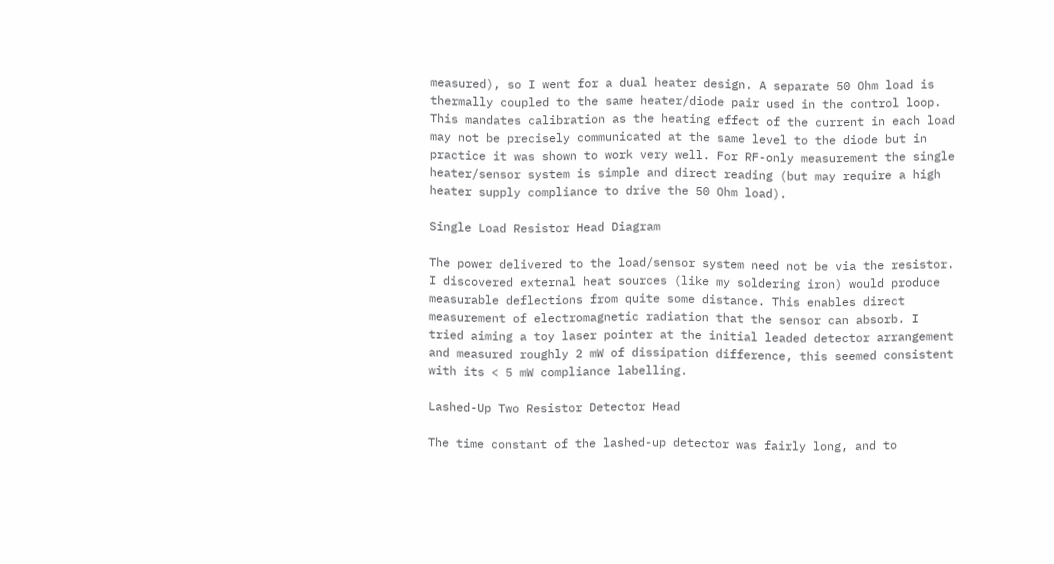measured), so I went for a dual heater design. A separate 50 Ohm load is thermally coupled to the same heater/diode pair used in the control loop. This mandates calibration as the heating effect of the current in each load may not be precisely communicated at the same level to the diode but in practice it was shown to work very well. For RF-only measurement the single heater/sensor system is simple and direct reading (but may require a high heater supply compliance to drive the 50 Ohm load).

Single Load Resistor Head Diagram

The power delivered to the load/sensor system need not be via the resistor. I discovered external heat sources (like my soldering iron) would produce measurable deflections from quite some distance. This enables direct measurement of electromagnetic radiation that the sensor can absorb. I tried aiming a toy laser pointer at the initial leaded detector arrangement and measured roughly 2 mW of dissipation difference, this seemed consistent with its < 5 mW compliance labelling.

Lashed-Up Two Resistor Detector Head

The time constant of the lashed-up detector was fairly long, and to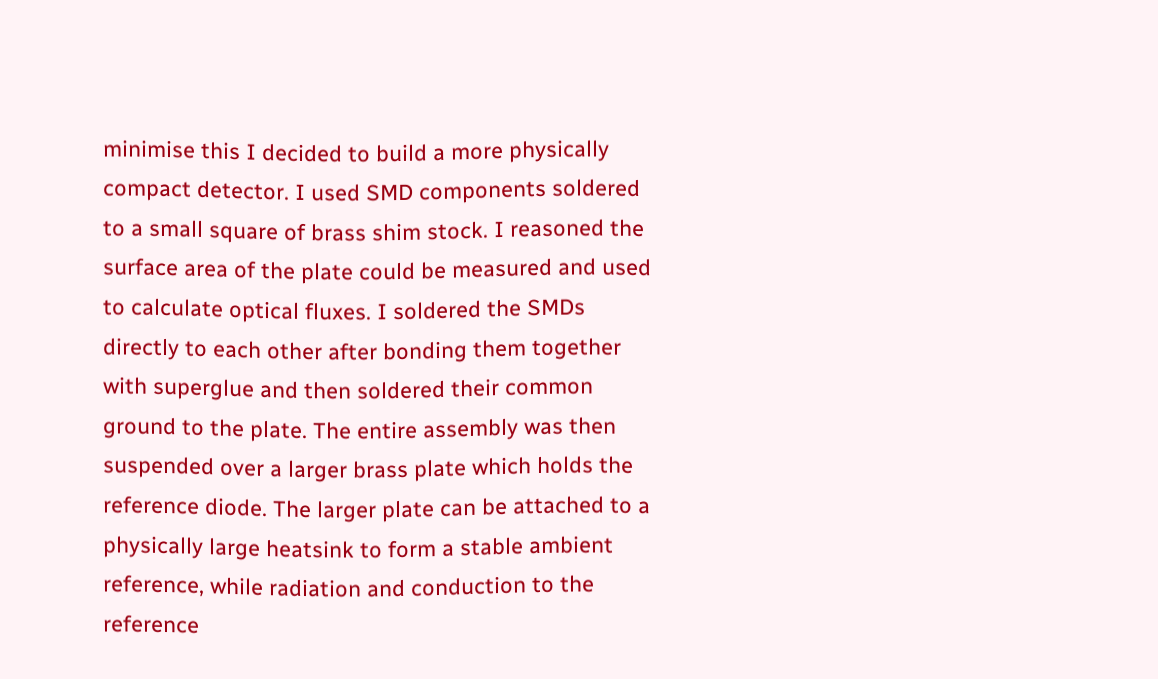minimise this I decided to build a more physically compact detector. I used SMD components soldered to a small square of brass shim stock. I reasoned the surface area of the plate could be measured and used to calculate optical fluxes. I soldered the SMDs directly to each other after bonding them together with superglue and then soldered their common ground to the plate. The entire assembly was then suspended over a larger brass plate which holds the reference diode. The larger plate can be attached to a physically large heatsink to form a stable ambient reference, while radiation and conduction to the reference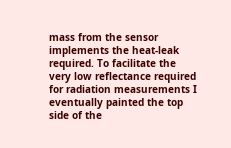mass from the sensor implements the heat-leak required. To facilitate the very low reflectance required for radiation measurements I eventually painted the top side of the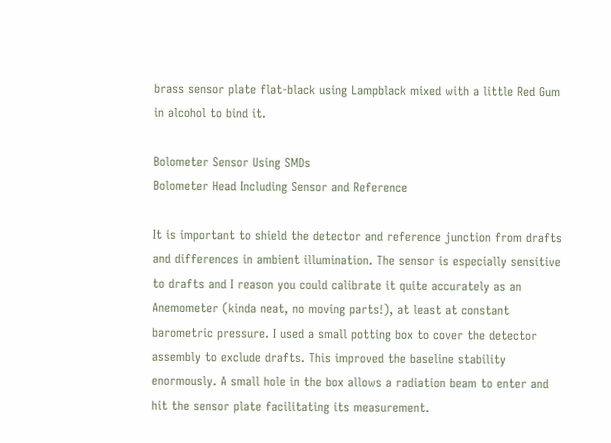brass sensor plate flat-black using Lampblack mixed with a little Red Gum in alcohol to bind it.

Bolometer Sensor Using SMDs
Bolometer Head Including Sensor and Reference

It is important to shield the detector and reference junction from drafts and differences in ambient illumination. The sensor is especially sensitive to drafts and I reason you could calibrate it quite accurately as an Anemometer (kinda neat, no moving parts!), at least at constant barometric pressure. I used a small potting box to cover the detector assembly to exclude drafts. This improved the baseline stability enormously. A small hole in the box allows a radiation beam to enter and hit the sensor plate facilitating its measurement.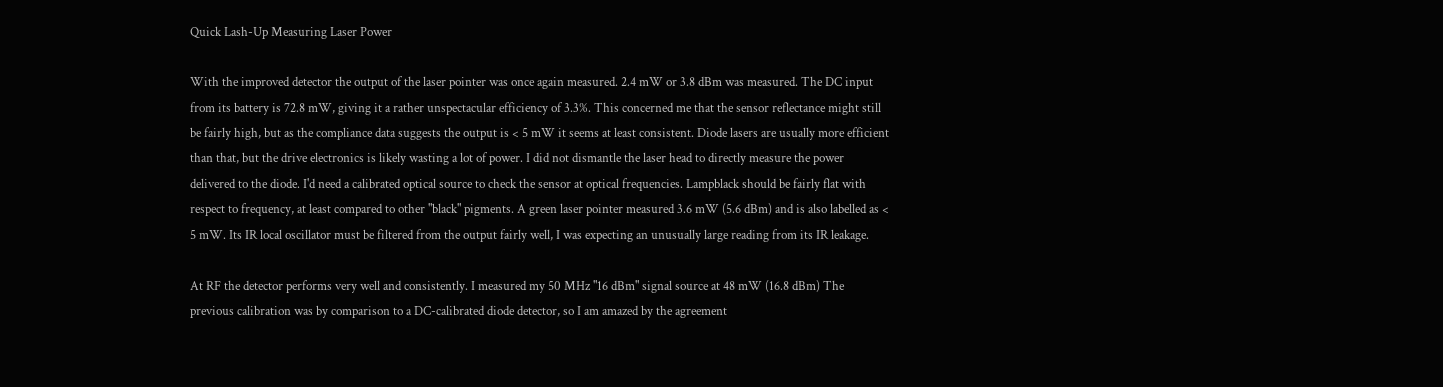Quick Lash-Up Measuring Laser Power

With the improved detector the output of the laser pointer was once again measured. 2.4 mW or 3.8 dBm was measured. The DC input from its battery is 72.8 mW, giving it a rather unspectacular efficiency of 3.3%. This concerned me that the sensor reflectance might still be fairly high, but as the compliance data suggests the output is < 5 mW it seems at least consistent. Diode lasers are usually more efficient than that, but the drive electronics is likely wasting a lot of power. I did not dismantle the laser head to directly measure the power delivered to the diode. I'd need a calibrated optical source to check the sensor at optical frequencies. Lampblack should be fairly flat with respect to frequency, at least compared to other "black" pigments. A green laser pointer measured 3.6 mW (5.6 dBm) and is also labelled as < 5 mW. Its IR local oscillator must be filtered from the output fairly well, I was expecting an unusually large reading from its IR leakage.

At RF the detector performs very well and consistently. I measured my 50 MHz "16 dBm" signal source at 48 mW (16.8 dBm) The previous calibration was by comparison to a DC-calibrated diode detector, so I am amazed by the agreement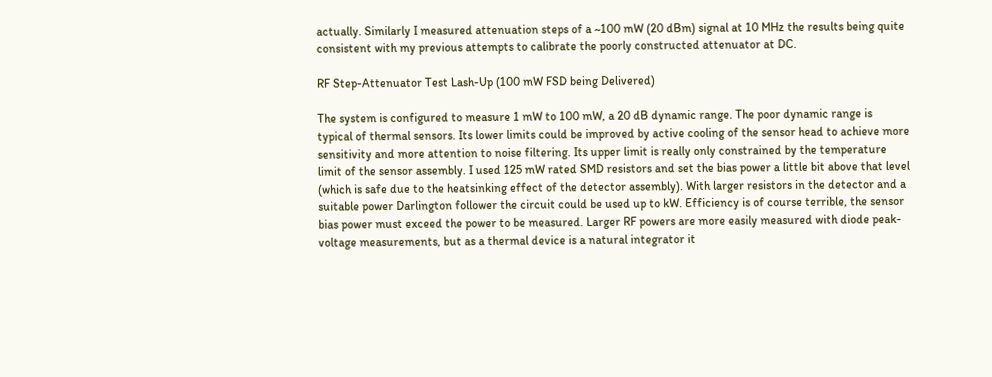actually. Similarly I measured attenuation steps of a ~100 mW (20 dBm) signal at 10 MHz the results being quite consistent with my previous attempts to calibrate the poorly constructed attenuator at DC.

RF Step-Attenuator Test Lash-Up (100 mW FSD being Delivered)

The system is configured to measure 1 mW to 100 mW, a 20 dB dynamic range. The poor dynamic range is typical of thermal sensors. Its lower limits could be improved by active cooling of the sensor head to achieve more sensitivity and more attention to noise filtering. Its upper limit is really only constrained by the temperature limit of the sensor assembly. I used 125 mW rated SMD resistors and set the bias power a little bit above that level (which is safe due to the heatsinking effect of the detector assembly). With larger resistors in the detector and a suitable power Darlington follower the circuit could be used up to kW. Efficiency is of course terrible, the sensor bias power must exceed the power to be measured. Larger RF powers are more easily measured with diode peak-voltage measurements, but as a thermal device is a natural integrator it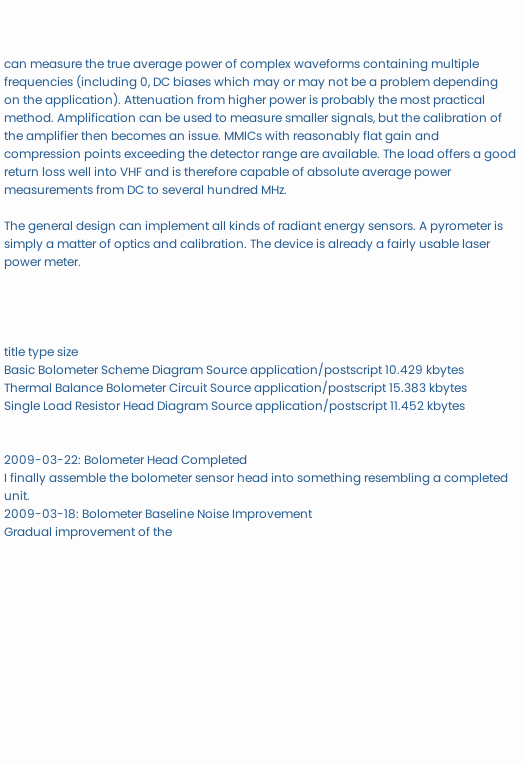can measure the true average power of complex waveforms containing multiple frequencies (including 0, DC biases which may or may not be a problem depending on the application). Attenuation from higher power is probably the most practical method. Amplification can be used to measure smaller signals, but the calibration of the amplifier then becomes an issue. MMICs with reasonably flat gain and compression points exceeding the detector range are available. The load offers a good return loss well into VHF and is therefore capable of absolute average power measurements from DC to several hundred MHz.

The general design can implement all kinds of radiant energy sensors. A pyrometer is simply a matter of optics and calibration. The device is already a fairly usable laser power meter.




title type size
Basic Bolometer Scheme Diagram Source application/postscript 10.429 kbytes
Thermal Balance Bolometer Circuit Source application/postscript 15.383 kbytes
Single Load Resistor Head Diagram Source application/postscript 11.452 kbytes


2009-03-22: Bolometer Head Completed
I finally assemble the bolometer sensor head into something resembling a completed unit.
2009-03-18: Bolometer Baseline Noise Improvement
Gradual improvement of the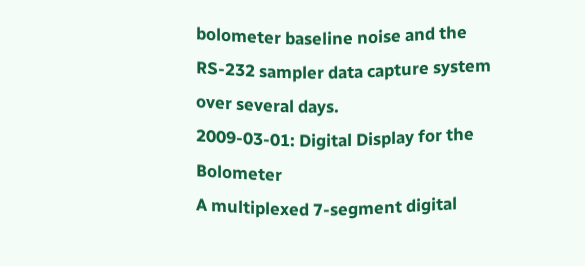bolometer baseline noise and the RS-232 sampler data capture system over several days.
2009-03-01: Digital Display for the Bolometer
A multiplexed 7-segment digital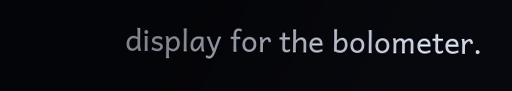display for the bolometer.